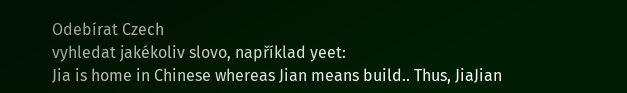Odebírat Czech
vyhledat jakékoliv slovo, například yeet:
Jia is home in Chinese whereas Jian means build.. Thus, JiaJian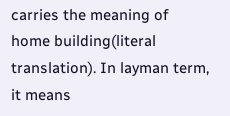carries the meaning of home building(literal translation). In layman term, it means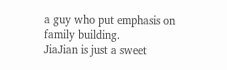a guy who put emphasis on family building.
JiaJian is just a sweet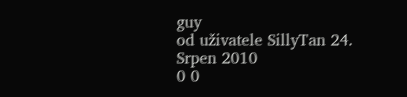guy
od uživatele SillyTan 24. Srpen 2010
0 0